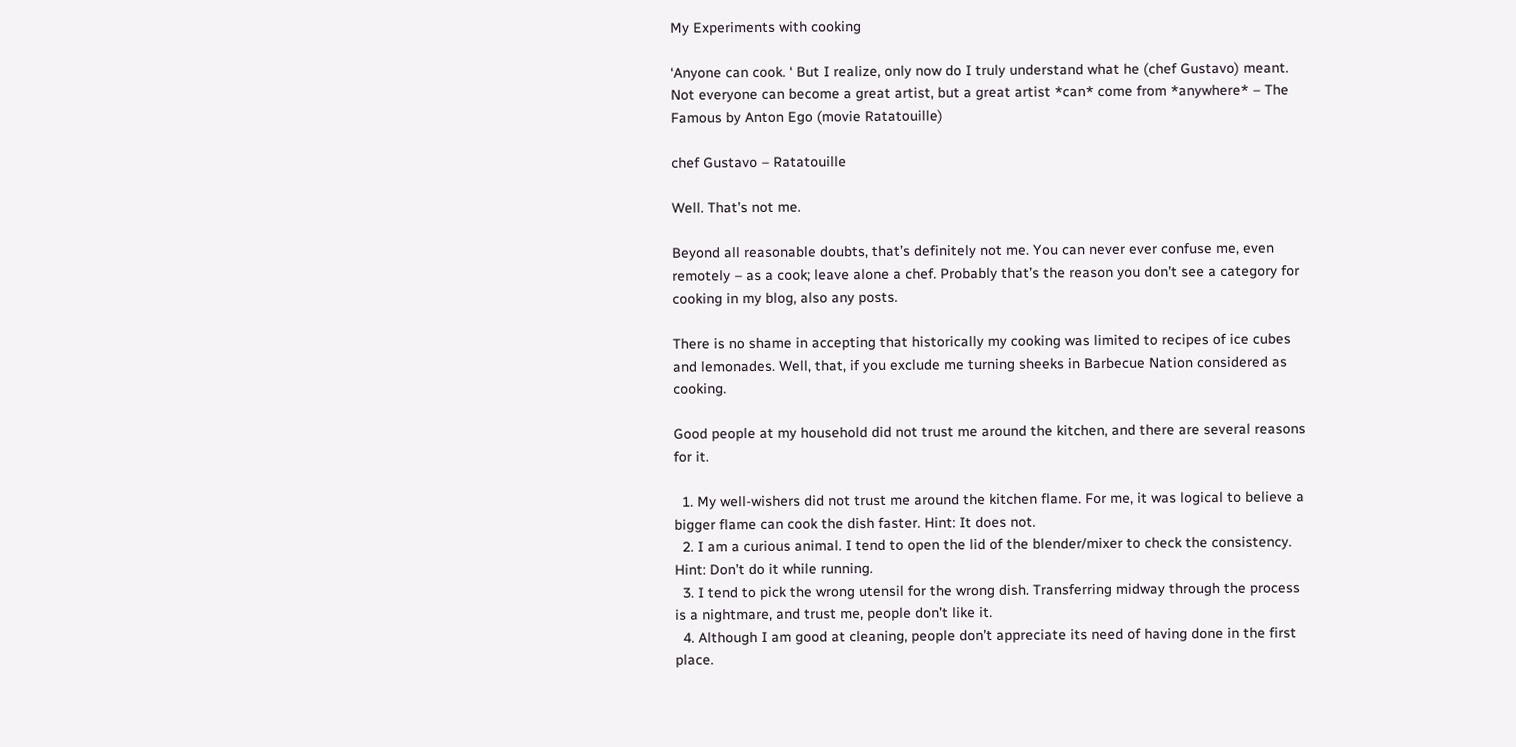My Experiments with cooking

‘Anyone can cook. ‘ But I realize, only now do I truly understand what he (chef Gustavo) meant. Not everyone can become a great artist, but a great artist *can* come from *anywhere* – The Famous by Anton Ego (movie Ratatouille)

chef Gustavo – Ratatouille

Well. That’s not me.

Beyond all reasonable doubts, that’s definitely not me. You can never ever confuse me, even remotely – as a cook; leave alone a chef. Probably that’s the reason you don’t see a category for cooking in my blog, also any posts.

There is no shame in accepting that historically my cooking was limited to recipes of ice cubes and lemonades. Well, that, if you exclude me turning sheeks in Barbecue Nation considered as cooking.

Good people at my household did not trust me around the kitchen, and there are several reasons for it.

  1. My well-wishers did not trust me around the kitchen flame. For me, it was logical to believe a bigger flame can cook the dish faster. Hint: It does not.
  2. I am a curious animal. I tend to open the lid of the blender/mixer to check the consistency. Hint: Don’t do it while running.
  3. I tend to pick the wrong utensil for the wrong dish. Transferring midway through the process is a nightmare, and trust me, people don’t like it.
  4. Although I am good at cleaning, people don’t appreciate its need of having done in the first place.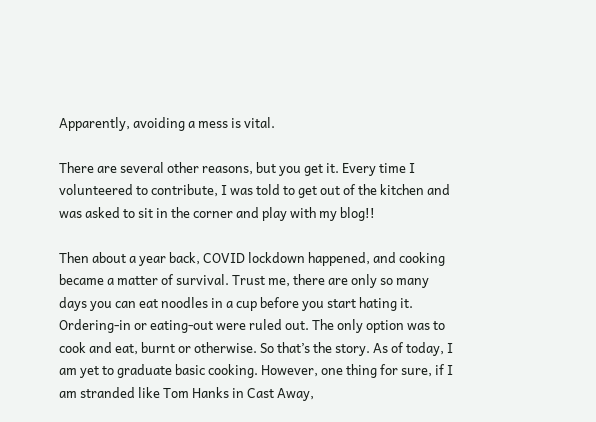Apparently, avoiding a mess is vital.

There are several other reasons, but you get it. Every time I volunteered to contribute, I was told to get out of the kitchen and was asked to sit in the corner and play with my blog!!

Then about a year back, COVID lockdown happened, and cooking became a matter of survival. Trust me, there are only so many days you can eat noodles in a cup before you start hating it. Ordering-in or eating-out were ruled out. The only option was to cook and eat, burnt or otherwise. So that’s the story. As of today, I am yet to graduate basic cooking. However, one thing for sure, if I am stranded like Tom Hanks in Cast Away,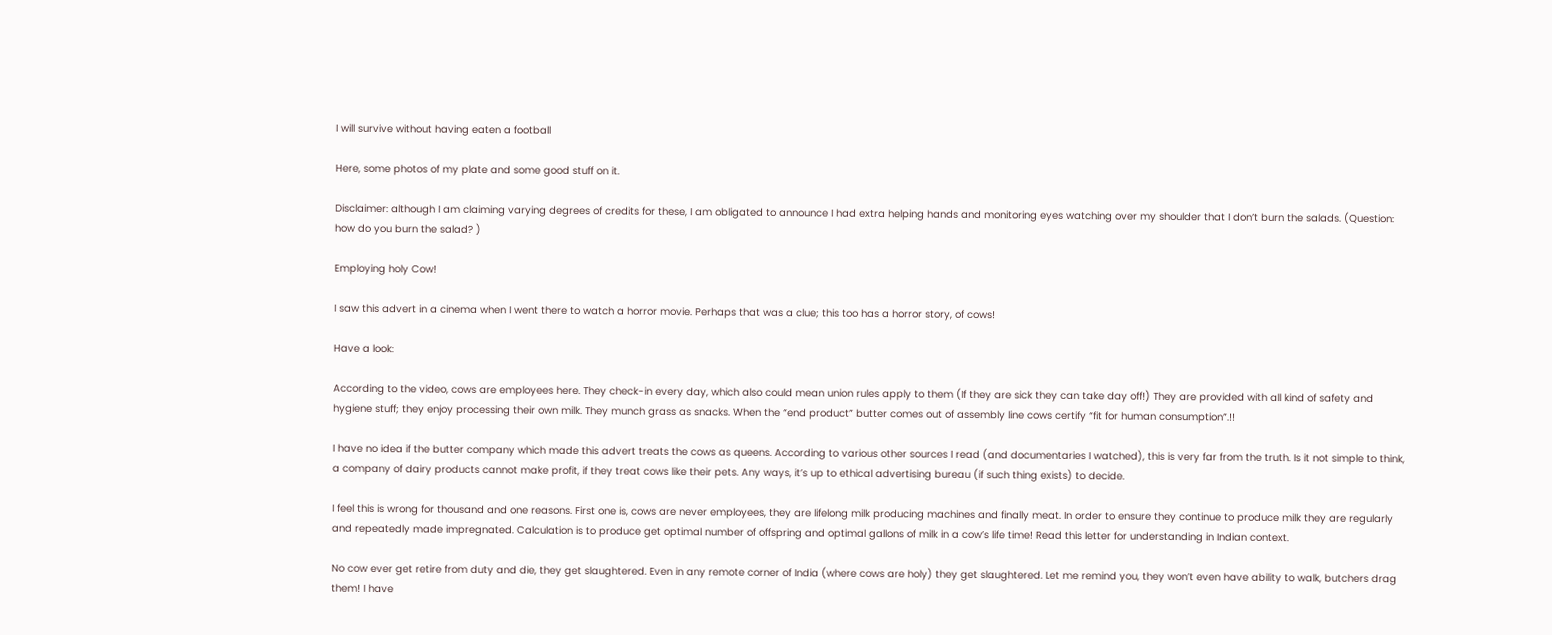I will survive without having eaten a football

Here, some photos of my plate and some good stuff on it.

Disclaimer: although I am claiming varying degrees of credits for these, I am obligated to announce I had extra helping hands and monitoring eyes watching over my shoulder that I don’t burn the salads. (Question: how do you burn the salad? )

Employing holy Cow!

I saw this advert in a cinema when I went there to watch a horror movie. Perhaps that was a clue; this too has a horror story, of cows!

Have a look:

According to the video, cows are employees here. They check-in every day, which also could mean union rules apply to them (If they are sick they can take day off!) They are provided with all kind of safety and hygiene stuff; they enjoy processing their own milk. They munch grass as snacks. When the “end product” butter comes out of assembly line cows certify “fit for human consumption”.!!

I have no idea if the butter company which made this advert treats the cows as queens. According to various other sources I read (and documentaries I watched), this is very far from the truth. Is it not simple to think, a company of dairy products cannot make profit, if they treat cows like their pets. Any ways, it’s up to ethical advertising bureau (if such thing exists) to decide.

I feel this is wrong for thousand and one reasons. First one is, cows are never employees, they are lifelong milk producing machines and finally meat. In order to ensure they continue to produce milk they are regularly and repeatedly made impregnated. Calculation is to produce get optimal number of offspring and optimal gallons of milk in a cow’s life time! Read this letter for understanding in Indian context.

No cow ever get retire from duty and die, they get slaughtered. Even in any remote corner of India (where cows are holy) they get slaughtered. Let me remind you, they won’t even have ability to walk, butchers drag them! I have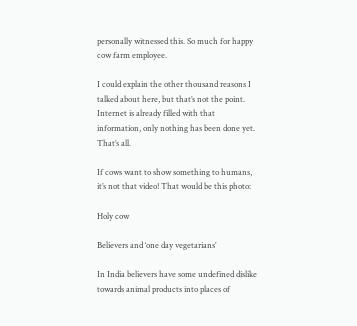personally witnessed this. So much for happy cow farm employee.

I could explain the other thousand reasons I talked about here, but that’s not the point. Internet is already filled with that information, only nothing has been done yet. That’s all.

If cows want to show something to humans, it’s not that video! That would be this photo:

Holy cow

Believers and ‘one day vegetarians’

In India believers have some undefined dislike towards animal products into places of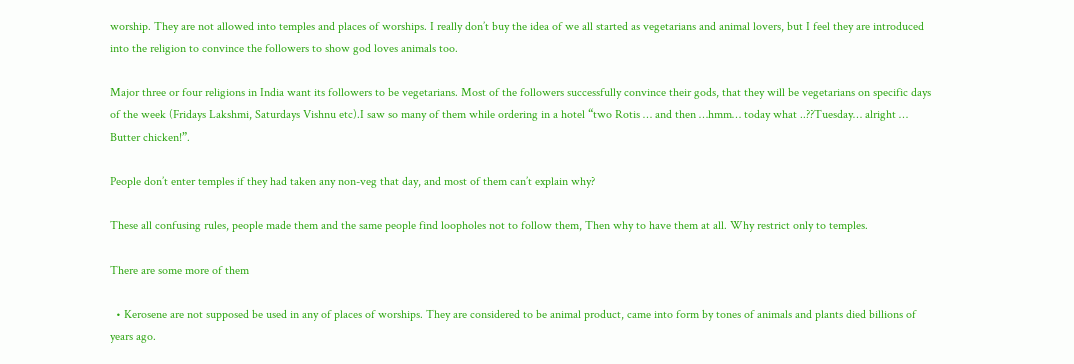worship. They are not allowed into temples and places of worships. I really don’t buy the idea of we all started as vegetarians and animal lovers, but I feel they are introduced into the religion to convince the followers to show god loves animals too.

Major three or four religions in India want its followers to be vegetarians. Most of the followers successfully convince their gods, that they will be vegetarians on specific days of the week (Fridays Lakshmi, Saturdays Vishnu etc).I saw so many of them while ordering in a hotel “two Rotis … and then …hmm… today what ..??Tuesday… alright … Butter chicken!”.

People don’t enter temples if they had taken any non-veg that day, and most of them can’t explain why?

These all confusing rules, people made them and the same people find loopholes not to follow them, Then why to have them at all. Why restrict only to temples.

There are some more of them

  • Kerosene are not supposed be used in any of places of worships. They are considered to be animal product, came into form by tones of animals and plants died billions of years ago.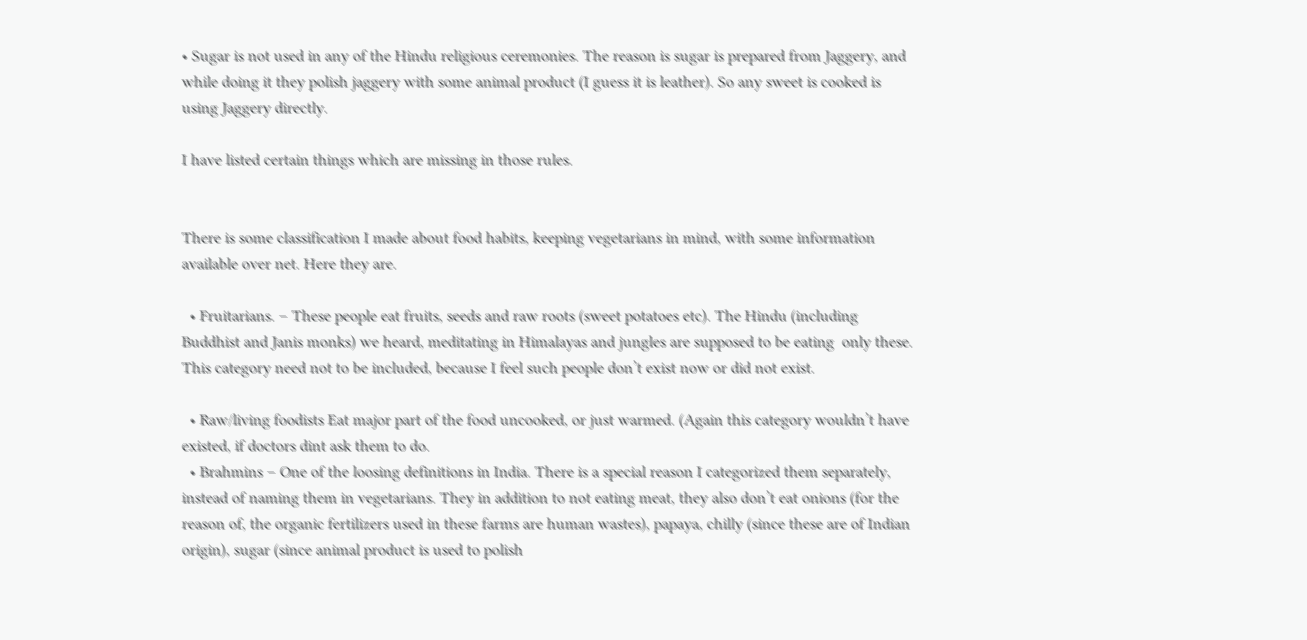• Sugar is not used in any of the Hindu religious ceremonies. The reason is sugar is prepared from Jaggery, and while doing it they polish jaggery with some animal product (I guess it is leather). So any sweet is cooked is using Jaggery directly.

I have listed certain things which are missing in those rules.


There is some classification I made about food habits, keeping vegetarians in mind, with some information available over net. Here they are.

  • Fruitarians. – These people eat fruits, seeds and raw roots (sweet potatoes etc). The Hindu (including Buddhist and Janis monks) we heard, meditating in Himalayas and jungles are supposed to be eating  only these. This category need not to be included, because I feel such people don’t exist now or did not exist.

  • Raw/living foodists Eat major part of the food uncooked, or just warmed. (Again this category wouldn’t have existed, if doctors dint ask them to do.
  • Brahmins – One of the loosing definitions in India. There is a special reason I categorized them separately, instead of naming them in vegetarians. They in addition to not eating meat, they also don’t eat onions (for the reason of, the organic fertilizers used in these farms are human wastes), papaya, chilly (since these are of Indian origin), sugar (since animal product is used to polish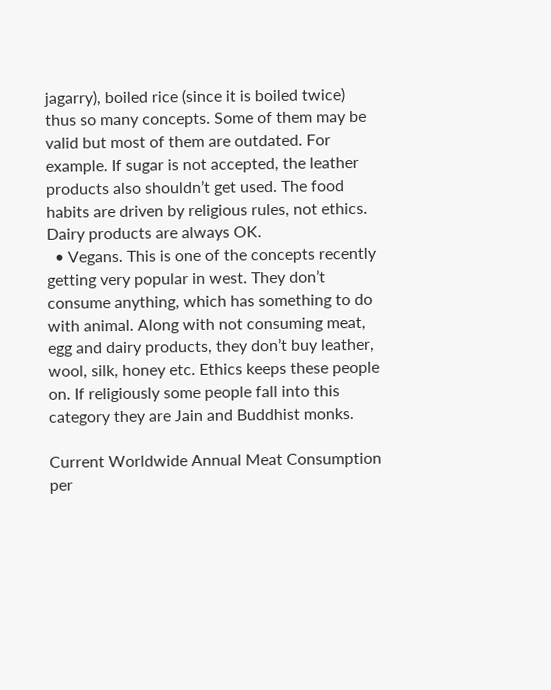jagarry), boiled rice (since it is boiled twice) thus so many concepts. Some of them may be valid but most of them are outdated. For example. If sugar is not accepted, the leather products also shouldn’t get used. The food habits are driven by religious rules, not ethics. Dairy products are always OK.
  • Vegans. This is one of the concepts recently getting very popular in west. They don’t consume anything, which has something to do with animal. Along with not consuming meat, egg and dairy products, they don’t buy leather, wool, silk, honey etc. Ethics keeps these people on. If religiously some people fall into this category they are Jain and Buddhist monks.

Current Worldwide Annual Meat Consumption per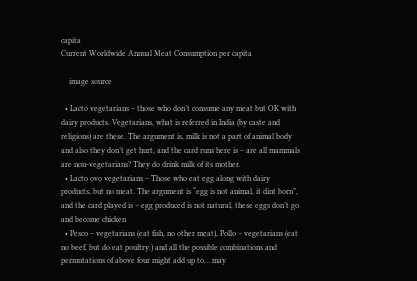capita
Current Worldwide Annual Meat Consumption per capita

    image source

  • Lacto vegetarians – those who don’t consume any meat but OK with dairy products. Vegetarians, what is referred in India (by caste and religions) are these. The argument is, milk is not a part of animal body and also they don’t get hurt, and the card runs here is – are all mammals are non-vegetarians? They do drink milk of its mother.
  • Lacto ovo vegetarians – Those who eat egg along with dairy products, but no meat. The argument is “egg is not animal, it dint born”, and the card played is – egg produced is not natural, these eggs don’t go and become chicken
  • Pesco – vegetarians (eat fish, no other meat), Pollo – vegetarians (eat no beef, but do eat poultry.) and all the possible combinations and permutations of above four might add up to… may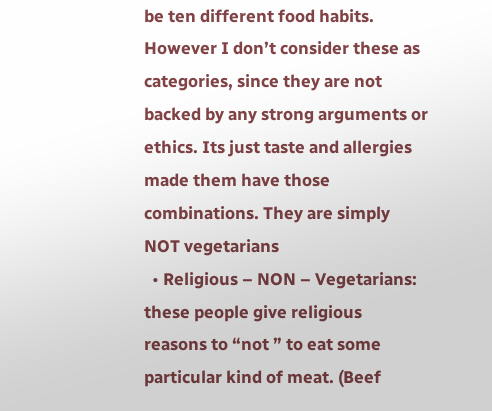be ten different food habits. However I don’t consider these as categories, since they are not backed by any strong arguments or ethics. Its just taste and allergies made them have those combinations. They are simply NOT vegetarians
  • Religious – NON – Vegetarians: these people give religious reasons to “not ” to eat some particular kind of meat. (Beef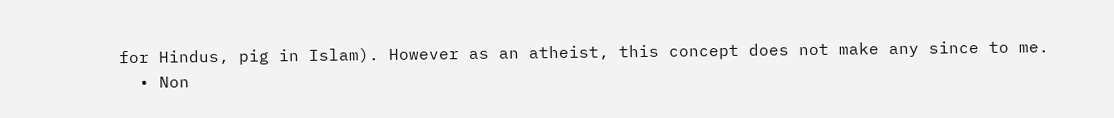for Hindus, pig in Islam). However as an atheist, this concept does not make any since to me.
  • Non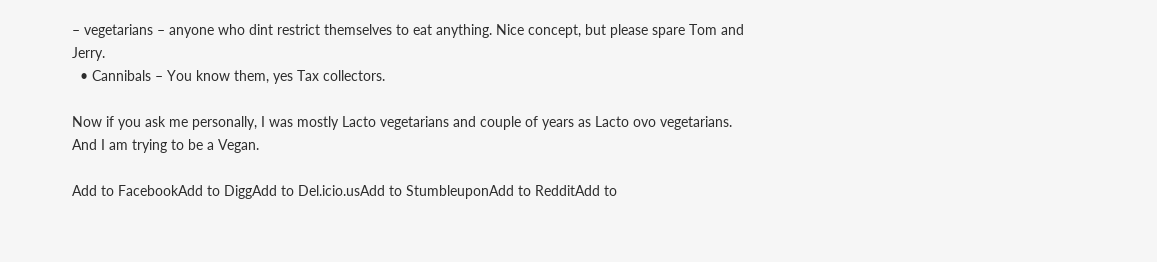– vegetarians – anyone who dint restrict themselves to eat anything. Nice concept, but please spare Tom and Jerry.
  • Cannibals – You know them, yes Tax collectors.

Now if you ask me personally, I was mostly Lacto vegetarians and couple of years as Lacto ovo vegetarians. And I am trying to be a Vegan.

Add to FacebookAdd to DiggAdd to Del.icio.usAdd to StumbleuponAdd to RedditAdd to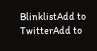BlinklistAdd to TwitterAdd to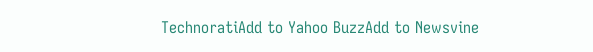TechnoratiAdd to Yahoo BuzzAdd to Newsvine